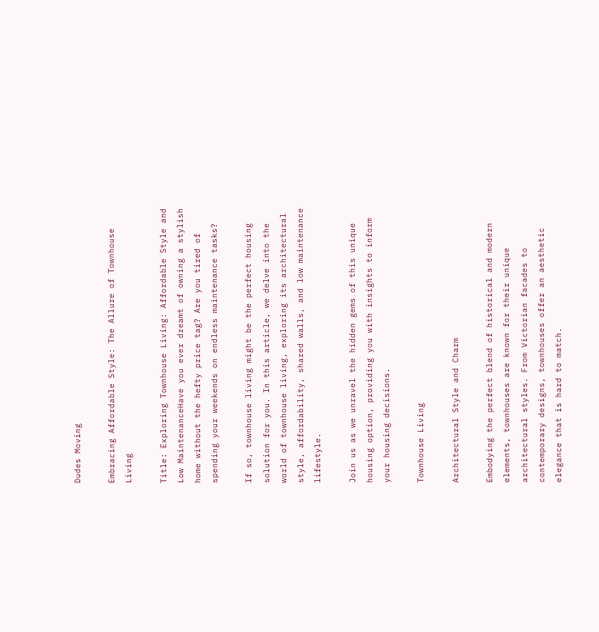Dudes Moving

Embracing Affordable Style: The Allure of Townhouse Living

Title: Exploring Townhouse Living: Affordable Style and Low MaintenanceHave you ever dreamt of owning a stylish home without the hefty price tag? Are you tired of spending your weekends on endless maintenance tasks?

If so, townhouse living might be the perfect housing solution for you. In this article, we delve into the world of townhouse living, exploring its architectural style, affordability, shared walls, and low maintenance lifestyle.

Join us as we unravel the hidden gems of this unique housing option, providing you with insights to inform your housing decisions.

Townhouse Living

Architectural Style and Charm

Embodying the perfect blend of historical and modern elements, townhouses are known for their unique architectural styles. From Victorian facades to contemporary designs, townhouses offer an aesthetic elegance that is hard to match.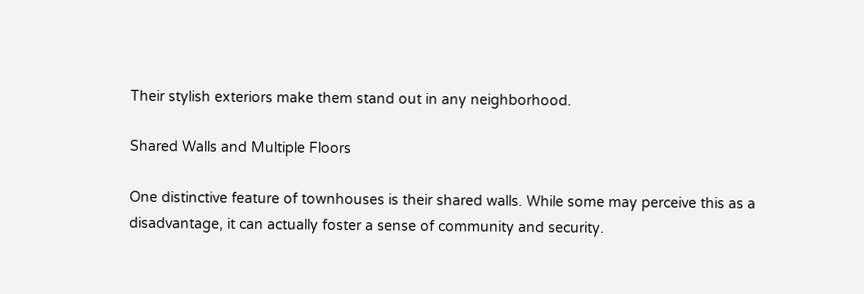Their stylish exteriors make them stand out in any neighborhood.

Shared Walls and Multiple Floors

One distinctive feature of townhouses is their shared walls. While some may perceive this as a disadvantage, it can actually foster a sense of community and security.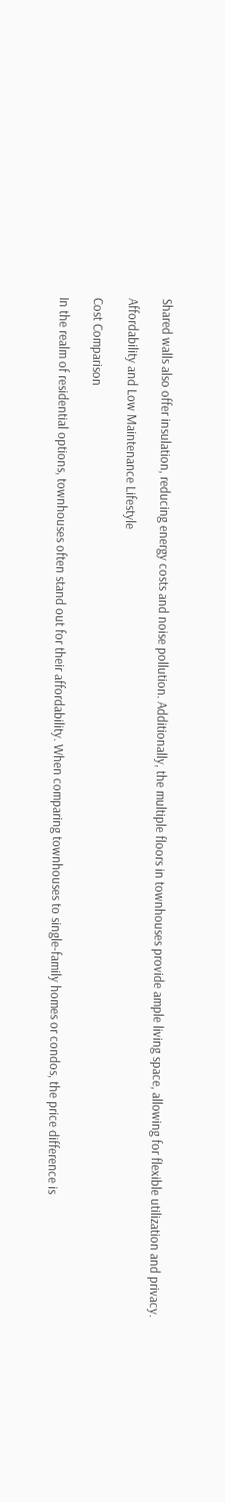Shared walls also offer insulation, reducing energy costs and noise pollution. Additionally, the multiple floors in townhouses provide ample living space, allowing for flexible utilization and privacy.

Affordability and Low Maintenance Lifestyle

Cost Comparison

In the realm of residential options, townhouses often stand out for their affordability. When comparing townhouses to single-family homes or condos, the price difference is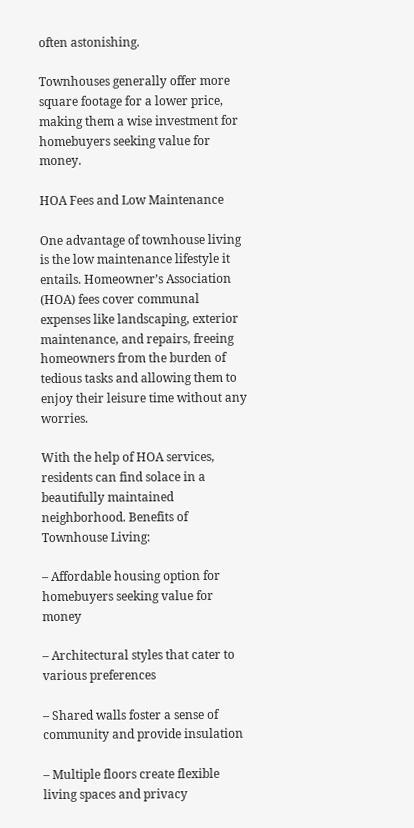often astonishing.

Townhouses generally offer more square footage for a lower price, making them a wise investment for homebuyers seeking value for money.

HOA Fees and Low Maintenance

One advantage of townhouse living is the low maintenance lifestyle it entails. Homeowner’s Association (HOA) fees cover communal expenses like landscaping, exterior maintenance, and repairs, freeing homeowners from the burden of tedious tasks and allowing them to enjoy their leisure time without any worries.

With the help of HOA services, residents can find solace in a beautifully maintained neighborhood. Benefits of Townhouse Living:

– Affordable housing option for homebuyers seeking value for money

– Architectural styles that cater to various preferences

– Shared walls foster a sense of community and provide insulation

– Multiple floors create flexible living spaces and privacy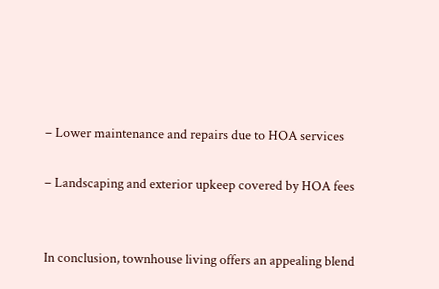– Lower maintenance and repairs due to HOA services

– Landscaping and exterior upkeep covered by HOA fees


In conclusion, townhouse living offers an appealing blend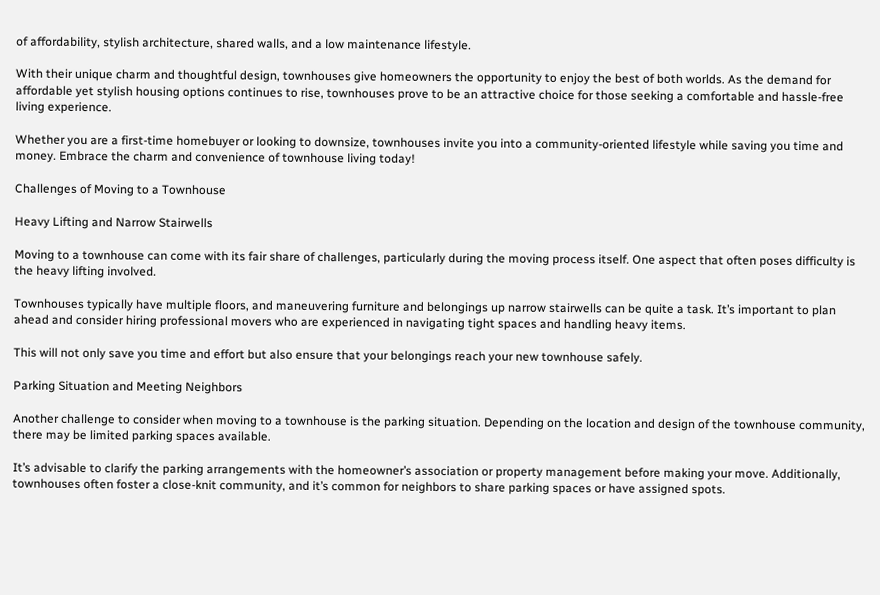of affordability, stylish architecture, shared walls, and a low maintenance lifestyle.

With their unique charm and thoughtful design, townhouses give homeowners the opportunity to enjoy the best of both worlds. As the demand for affordable yet stylish housing options continues to rise, townhouses prove to be an attractive choice for those seeking a comfortable and hassle-free living experience.

Whether you are a first-time homebuyer or looking to downsize, townhouses invite you into a community-oriented lifestyle while saving you time and money. Embrace the charm and convenience of townhouse living today!

Challenges of Moving to a Townhouse

Heavy Lifting and Narrow Stairwells

Moving to a townhouse can come with its fair share of challenges, particularly during the moving process itself. One aspect that often poses difficulty is the heavy lifting involved.

Townhouses typically have multiple floors, and maneuvering furniture and belongings up narrow stairwells can be quite a task. It’s important to plan ahead and consider hiring professional movers who are experienced in navigating tight spaces and handling heavy items.

This will not only save you time and effort but also ensure that your belongings reach your new townhouse safely.

Parking Situation and Meeting Neighbors

Another challenge to consider when moving to a townhouse is the parking situation. Depending on the location and design of the townhouse community, there may be limited parking spaces available.

It’s advisable to clarify the parking arrangements with the homeowner’s association or property management before making your move. Additionally, townhouses often foster a close-knit community, and it’s common for neighbors to share parking spaces or have assigned spots.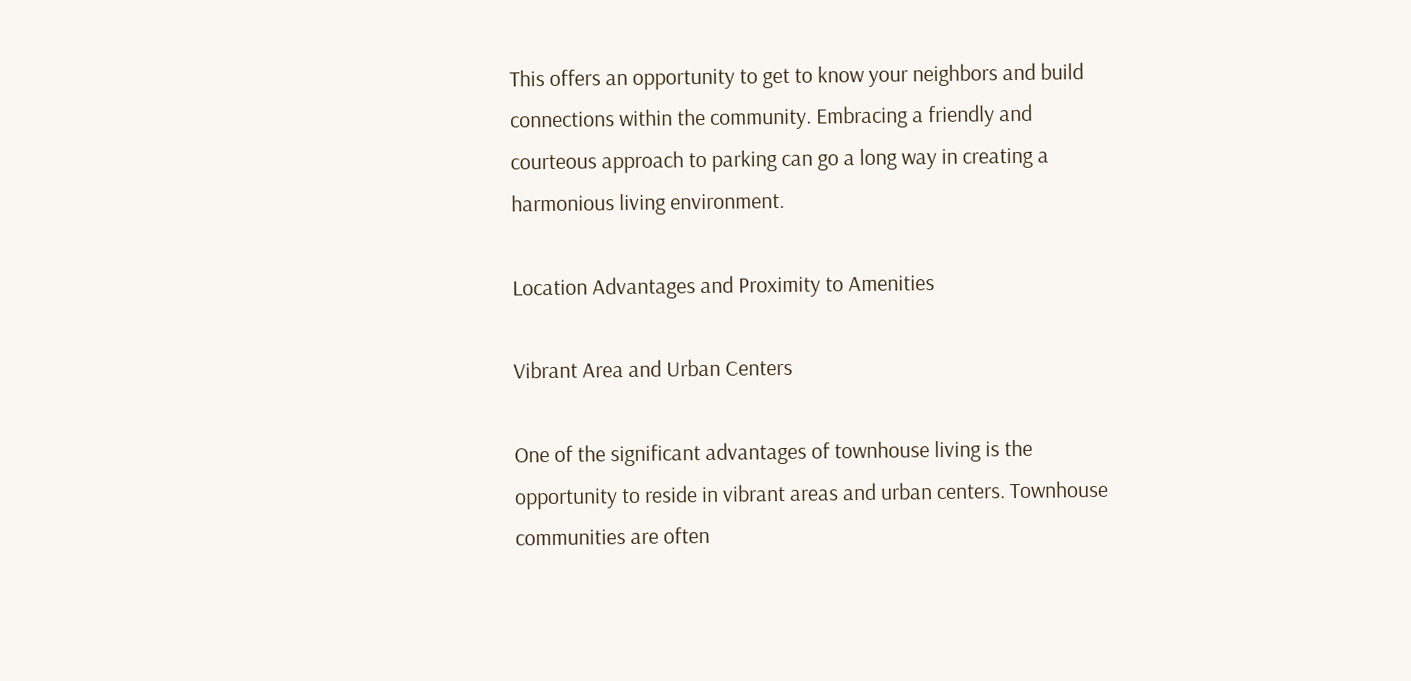This offers an opportunity to get to know your neighbors and build connections within the community. Embracing a friendly and courteous approach to parking can go a long way in creating a harmonious living environment.

Location Advantages and Proximity to Amenities

Vibrant Area and Urban Centers

One of the significant advantages of townhouse living is the opportunity to reside in vibrant areas and urban centers. Townhouse communities are often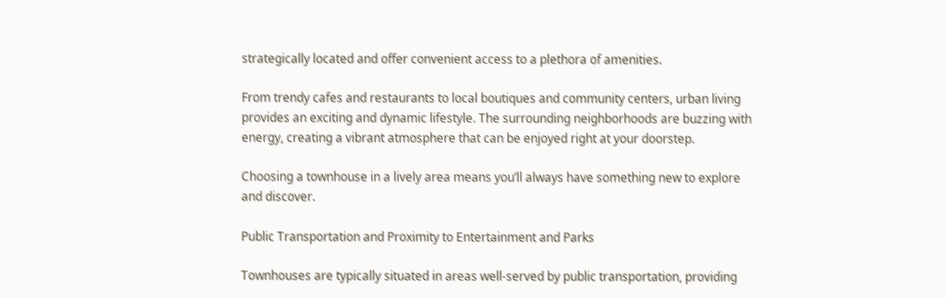strategically located and offer convenient access to a plethora of amenities.

From trendy cafes and restaurants to local boutiques and community centers, urban living provides an exciting and dynamic lifestyle. The surrounding neighborhoods are buzzing with energy, creating a vibrant atmosphere that can be enjoyed right at your doorstep.

Choosing a townhouse in a lively area means you’ll always have something new to explore and discover.

Public Transportation and Proximity to Entertainment and Parks

Townhouses are typically situated in areas well-served by public transportation, providing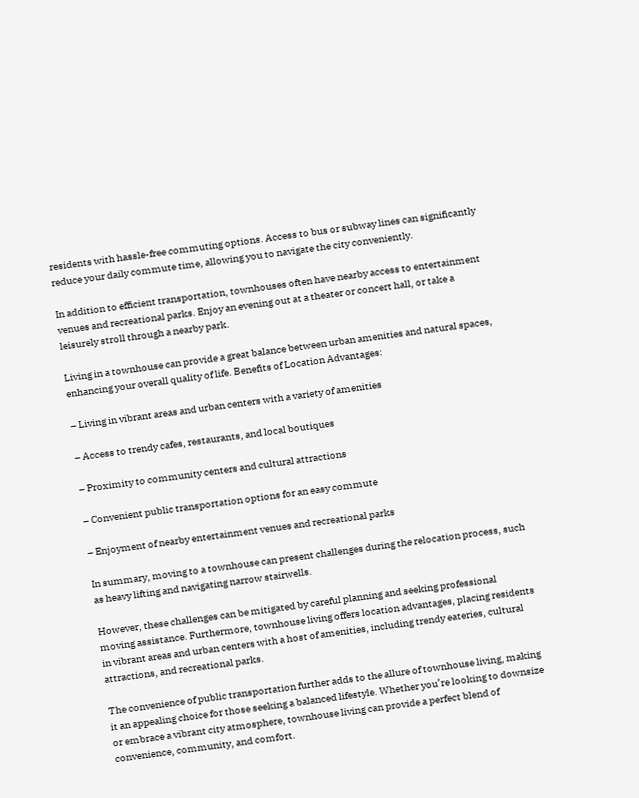residents with hassle-free commuting options. Access to bus or subway lines can significantly reduce your daily commute time, allowing you to navigate the city conveniently.

In addition to efficient transportation, townhouses often have nearby access to entertainment venues and recreational parks. Enjoy an evening out at a theater or concert hall, or take a leisurely stroll through a nearby park.

Living in a townhouse can provide a great balance between urban amenities and natural spaces, enhancing your overall quality of life. Benefits of Location Advantages:

– Living in vibrant areas and urban centers with a variety of amenities

– Access to trendy cafes, restaurants, and local boutiques

– Proximity to community centers and cultural attractions

– Convenient public transportation options for an easy commute

– Enjoyment of nearby entertainment venues and recreational parks

In summary, moving to a townhouse can present challenges during the relocation process, such as heavy lifting and navigating narrow stairwells.

However, these challenges can be mitigated by careful planning and seeking professional moving assistance. Furthermore, townhouse living offers location advantages, placing residents in vibrant areas and urban centers with a host of amenities, including trendy eateries, cultural attractions, and recreational parks.

The convenience of public transportation further adds to the allure of townhouse living, making it an appealing choice for those seeking a balanced lifestyle. Whether you’re looking to downsize or embrace a vibrant city atmosphere, townhouse living can provide a perfect blend of convenience, community, and comfort.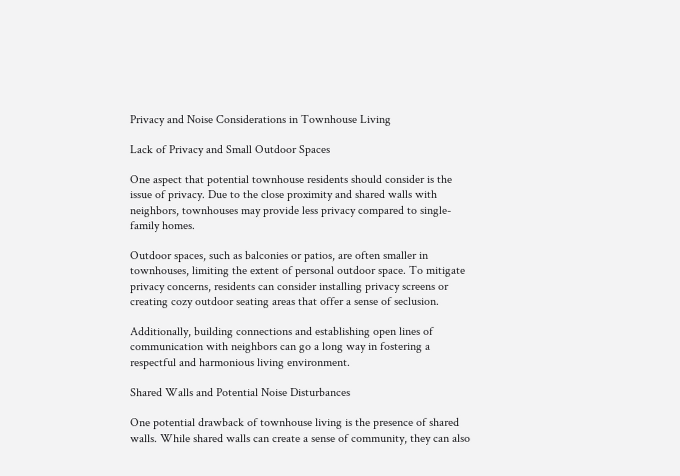Privacy and Noise Considerations in Townhouse Living

Lack of Privacy and Small Outdoor Spaces

One aspect that potential townhouse residents should consider is the issue of privacy. Due to the close proximity and shared walls with neighbors, townhouses may provide less privacy compared to single-family homes.

Outdoor spaces, such as balconies or patios, are often smaller in townhouses, limiting the extent of personal outdoor space. To mitigate privacy concerns, residents can consider installing privacy screens or creating cozy outdoor seating areas that offer a sense of seclusion.

Additionally, building connections and establishing open lines of communication with neighbors can go a long way in fostering a respectful and harmonious living environment.

Shared Walls and Potential Noise Disturbances

One potential drawback of townhouse living is the presence of shared walls. While shared walls can create a sense of community, they can also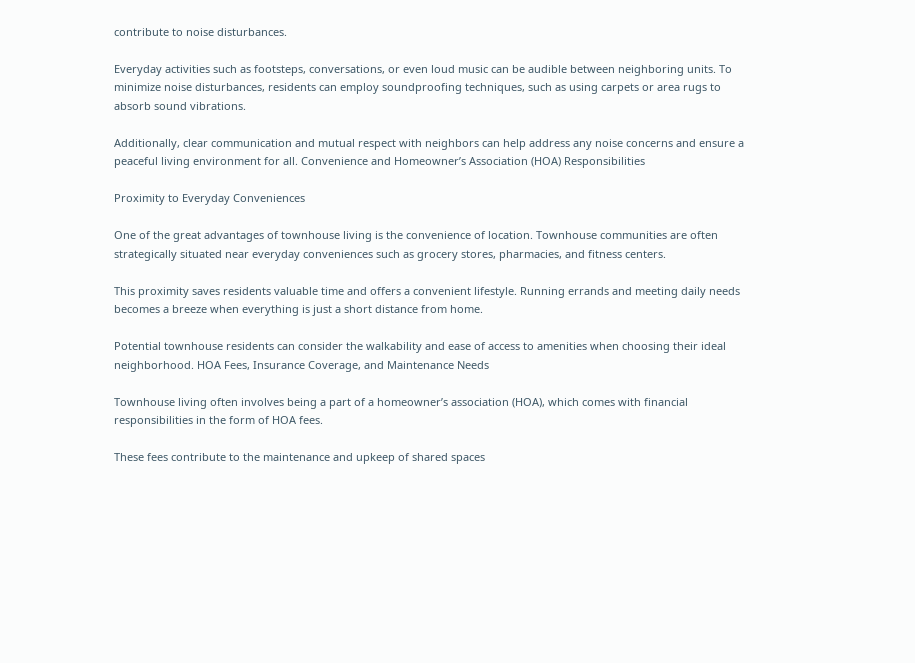contribute to noise disturbances.

Everyday activities such as footsteps, conversations, or even loud music can be audible between neighboring units. To minimize noise disturbances, residents can employ soundproofing techniques, such as using carpets or area rugs to absorb sound vibrations.

Additionally, clear communication and mutual respect with neighbors can help address any noise concerns and ensure a peaceful living environment for all. Convenience and Homeowner’s Association (HOA) Responsibilities

Proximity to Everyday Conveniences

One of the great advantages of townhouse living is the convenience of location. Townhouse communities are often strategically situated near everyday conveniences such as grocery stores, pharmacies, and fitness centers.

This proximity saves residents valuable time and offers a convenient lifestyle. Running errands and meeting daily needs becomes a breeze when everything is just a short distance from home.

Potential townhouse residents can consider the walkability and ease of access to amenities when choosing their ideal neighborhood. HOA Fees, Insurance Coverage, and Maintenance Needs

Townhouse living often involves being a part of a homeowner’s association (HOA), which comes with financial responsibilities in the form of HOA fees.

These fees contribute to the maintenance and upkeep of shared spaces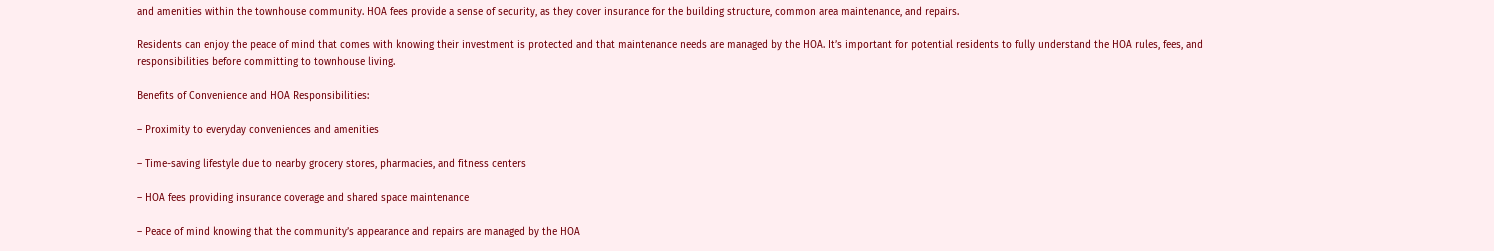and amenities within the townhouse community. HOA fees provide a sense of security, as they cover insurance for the building structure, common area maintenance, and repairs.

Residents can enjoy the peace of mind that comes with knowing their investment is protected and that maintenance needs are managed by the HOA. It’s important for potential residents to fully understand the HOA rules, fees, and responsibilities before committing to townhouse living.

Benefits of Convenience and HOA Responsibilities:

– Proximity to everyday conveniences and amenities

– Time-saving lifestyle due to nearby grocery stores, pharmacies, and fitness centers

– HOA fees providing insurance coverage and shared space maintenance

– Peace of mind knowing that the community’s appearance and repairs are managed by the HOA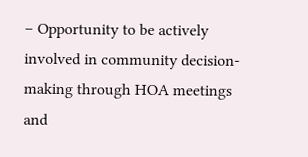– Opportunity to be actively involved in community decision-making through HOA meetings and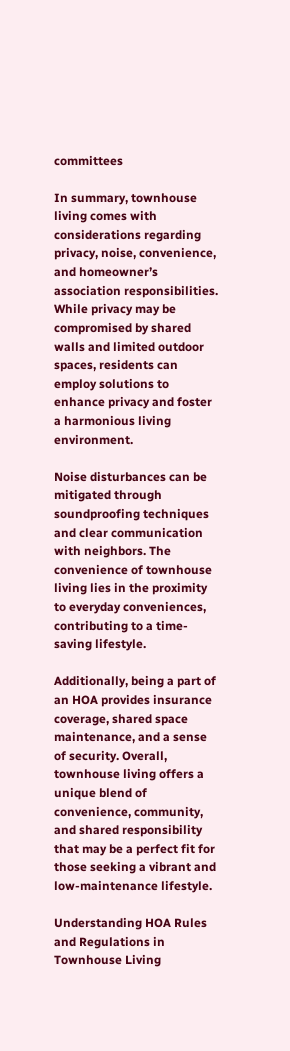committees

In summary, townhouse living comes with considerations regarding privacy, noise, convenience, and homeowner’s association responsibilities. While privacy may be compromised by shared walls and limited outdoor spaces, residents can employ solutions to enhance privacy and foster a harmonious living environment.

Noise disturbances can be mitigated through soundproofing techniques and clear communication with neighbors. The convenience of townhouse living lies in the proximity to everyday conveniences, contributing to a time-saving lifestyle.

Additionally, being a part of an HOA provides insurance coverage, shared space maintenance, and a sense of security. Overall, townhouse living offers a unique blend of convenience, community, and shared responsibility that may be a perfect fit for those seeking a vibrant and low-maintenance lifestyle.

Understanding HOA Rules and Regulations in Townhouse Living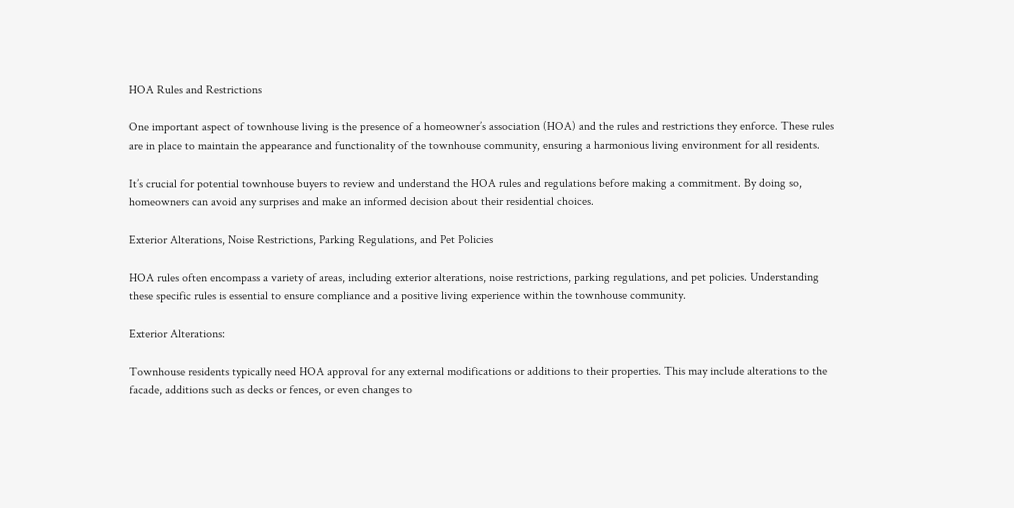HOA Rules and Restrictions

One important aspect of townhouse living is the presence of a homeowner’s association (HOA) and the rules and restrictions they enforce. These rules are in place to maintain the appearance and functionality of the townhouse community, ensuring a harmonious living environment for all residents.

It’s crucial for potential townhouse buyers to review and understand the HOA rules and regulations before making a commitment. By doing so, homeowners can avoid any surprises and make an informed decision about their residential choices.

Exterior Alterations, Noise Restrictions, Parking Regulations, and Pet Policies

HOA rules often encompass a variety of areas, including exterior alterations, noise restrictions, parking regulations, and pet policies. Understanding these specific rules is essential to ensure compliance and a positive living experience within the townhouse community.

Exterior Alterations:

Townhouse residents typically need HOA approval for any external modifications or additions to their properties. This may include alterations to the facade, additions such as decks or fences, or even changes to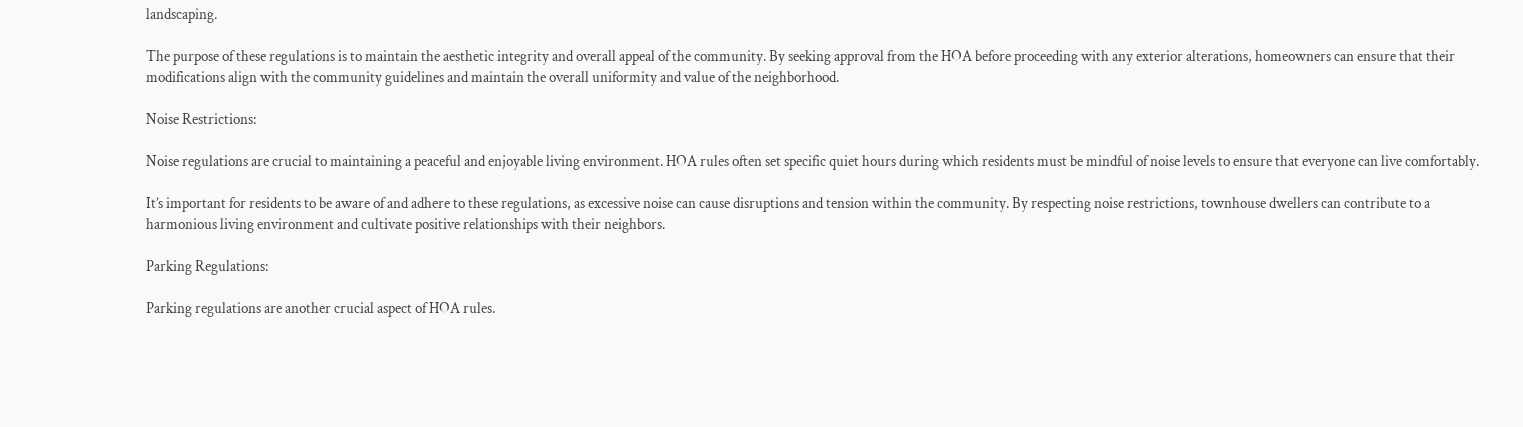landscaping.

The purpose of these regulations is to maintain the aesthetic integrity and overall appeal of the community. By seeking approval from the HOA before proceeding with any exterior alterations, homeowners can ensure that their modifications align with the community guidelines and maintain the overall uniformity and value of the neighborhood.

Noise Restrictions:

Noise regulations are crucial to maintaining a peaceful and enjoyable living environment. HOA rules often set specific quiet hours during which residents must be mindful of noise levels to ensure that everyone can live comfortably.

It’s important for residents to be aware of and adhere to these regulations, as excessive noise can cause disruptions and tension within the community. By respecting noise restrictions, townhouse dwellers can contribute to a harmonious living environment and cultivate positive relationships with their neighbors.

Parking Regulations:

Parking regulations are another crucial aspect of HOA rules.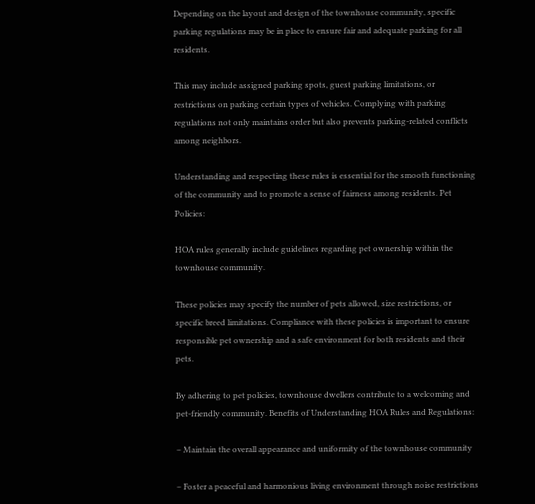Depending on the layout and design of the townhouse community, specific parking regulations may be in place to ensure fair and adequate parking for all residents.

This may include assigned parking spots, guest parking limitations, or restrictions on parking certain types of vehicles. Complying with parking regulations not only maintains order but also prevents parking-related conflicts among neighbors.

Understanding and respecting these rules is essential for the smooth functioning of the community and to promote a sense of fairness among residents. Pet Policies:

HOA rules generally include guidelines regarding pet ownership within the townhouse community.

These policies may specify the number of pets allowed, size restrictions, or specific breed limitations. Compliance with these policies is important to ensure responsible pet ownership and a safe environment for both residents and their pets.

By adhering to pet policies, townhouse dwellers contribute to a welcoming and pet-friendly community. Benefits of Understanding HOA Rules and Regulations:

– Maintain the overall appearance and uniformity of the townhouse community

– Foster a peaceful and harmonious living environment through noise restrictions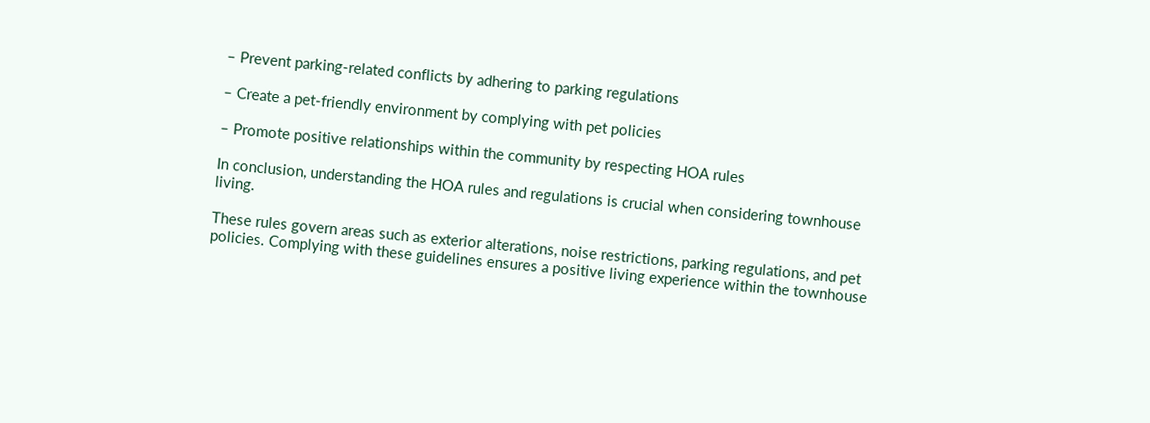– Prevent parking-related conflicts by adhering to parking regulations

– Create a pet-friendly environment by complying with pet policies

– Promote positive relationships within the community by respecting HOA rules

In conclusion, understanding the HOA rules and regulations is crucial when considering townhouse living.

These rules govern areas such as exterior alterations, noise restrictions, parking regulations, and pet policies. Complying with these guidelines ensures a positive living experience within the townhouse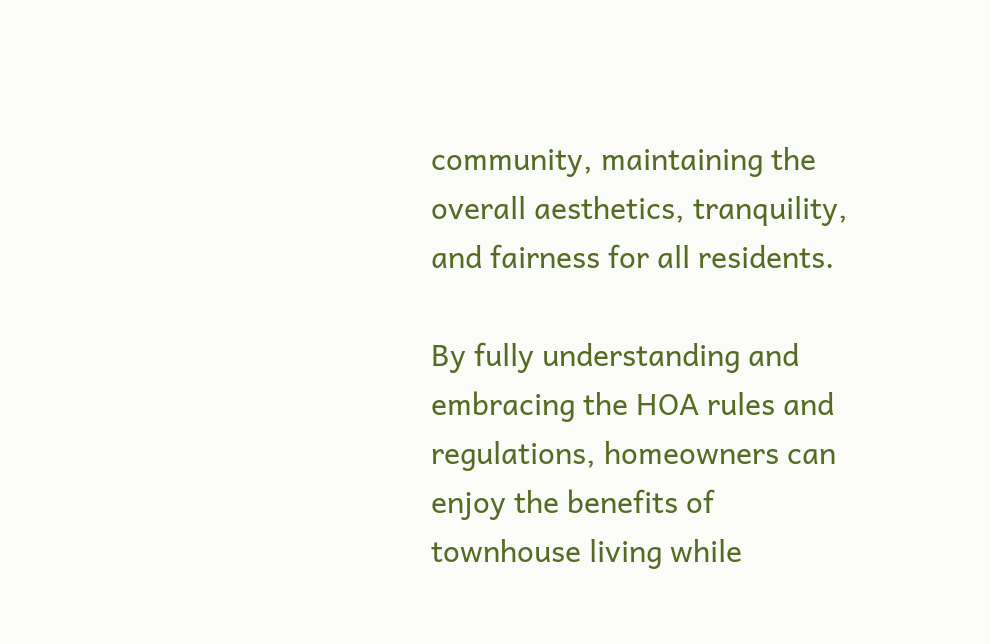community, maintaining the overall aesthetics, tranquility, and fairness for all residents.

By fully understanding and embracing the HOA rules and regulations, homeowners can enjoy the benefits of townhouse living while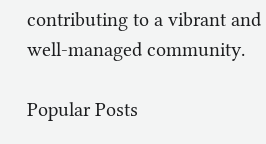contributing to a vibrant and well-managed community.

Popular Posts